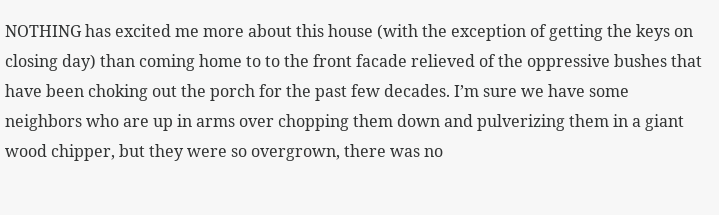NOTHING has excited me more about this house (with the exception of getting the keys on closing day) than coming home to to the front facade relieved of the oppressive bushes that have been choking out the porch for the past few decades. I’m sure we have some neighbors who are up in arms over chopping them down and pulverizing them in a giant wood chipper, but they were so overgrown, there was no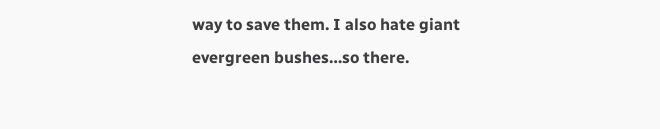way to save them. I also hate giant evergreen bushes…so there.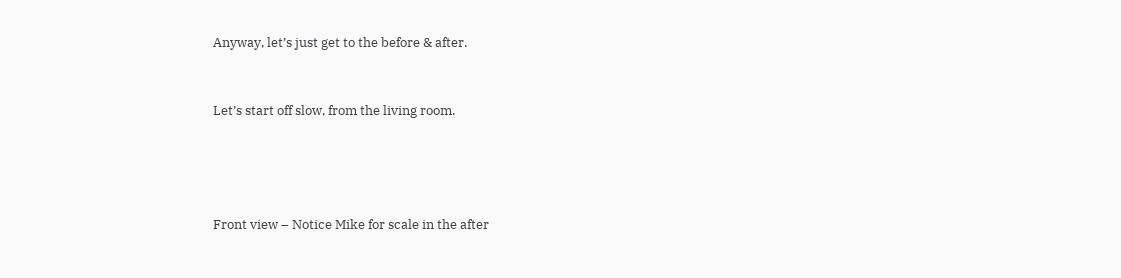Anyway, let’s just get to the before & after.


Let’s start off slow, from the living room.




Front view – Notice Mike for scale in the after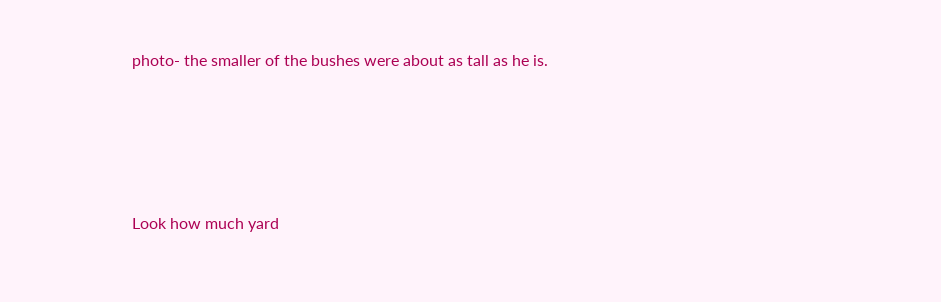photo- the smaller of the bushes were about as tall as he is.





Look how much yard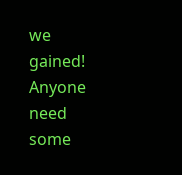we gained! Anyone need some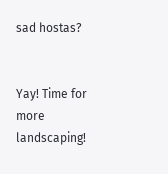sad hostas?


Yay! Time for more landscaping!